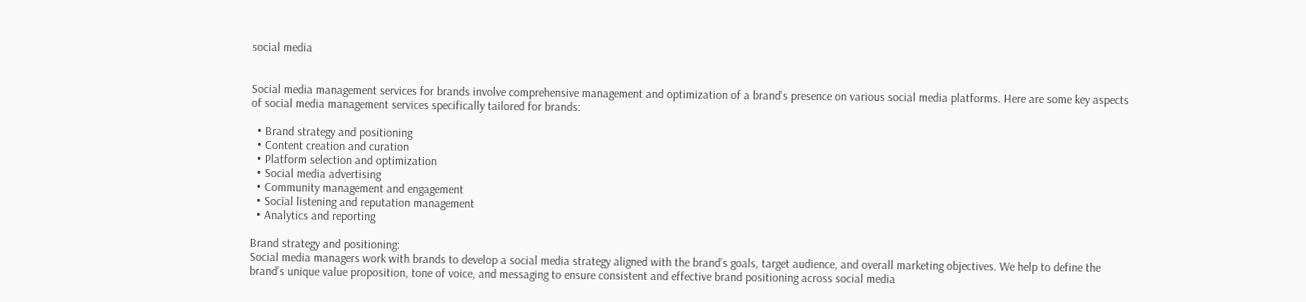social media


Social media management services for brands involve comprehensive management and optimization of a brand’s presence on various social media platforms. Here are some key aspects of social media management services specifically tailored for brands:

  • Brand strategy and positioning
  • Content creation and curation
  • Platform selection and optimization
  • Social media advertising
  • Community management and engagement
  • Social listening and reputation management
  • Analytics and reporting

Brand strategy and positioning:
Social media managers work with brands to develop a social media strategy aligned with the brand’s goals, target audience, and overall marketing objectives. We help to define the brand’s unique value proposition, tone of voice, and messaging to ensure consistent and effective brand positioning across social media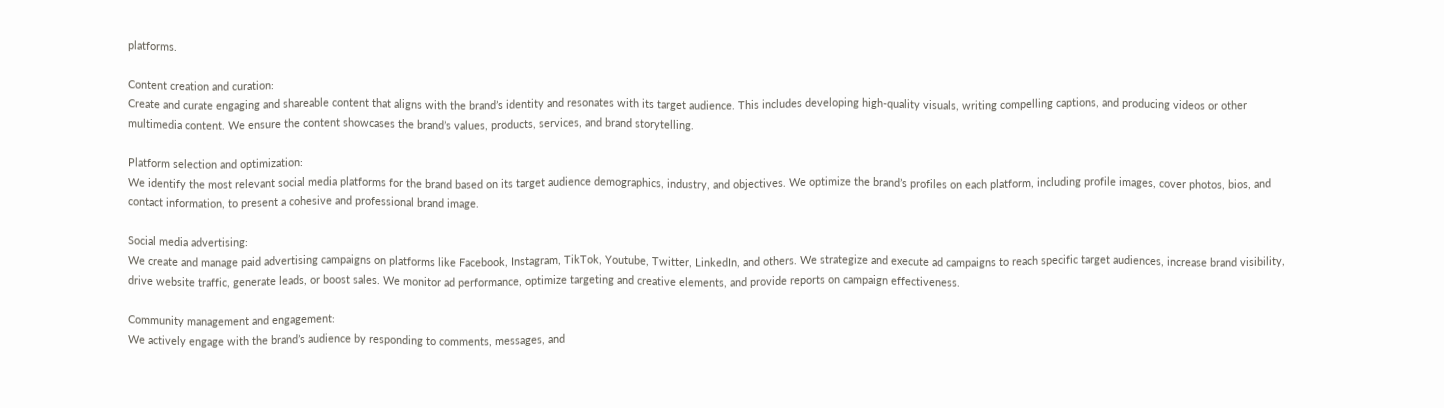platforms.

Content creation and curation:
Create and curate engaging and shareable content that aligns with the brand’s identity and resonates with its target audience. This includes developing high-quality visuals, writing compelling captions, and producing videos or other multimedia content. We ensure the content showcases the brand’s values, products, services, and brand storytelling.

Platform selection and optimization:
We identify the most relevant social media platforms for the brand based on its target audience demographics, industry, and objectives. We optimize the brand’s profiles on each platform, including profile images, cover photos, bios, and contact information, to present a cohesive and professional brand image.

Social media advertising:
We create and manage paid advertising campaigns on platforms like Facebook, Instagram, TikTok, Youtube, Twitter, LinkedIn, and others. We strategize and execute ad campaigns to reach specific target audiences, increase brand visibility, drive website traffic, generate leads, or boost sales. We monitor ad performance, optimize targeting and creative elements, and provide reports on campaign effectiveness.

Community management and engagement:
We actively engage with the brand’s audience by responding to comments, messages, and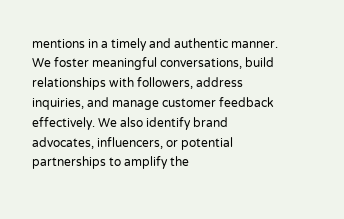mentions in a timely and authentic manner. We foster meaningful conversations, build relationships with followers, address inquiries, and manage customer feedback effectively. We also identify brand advocates, influencers, or potential partnerships to amplify the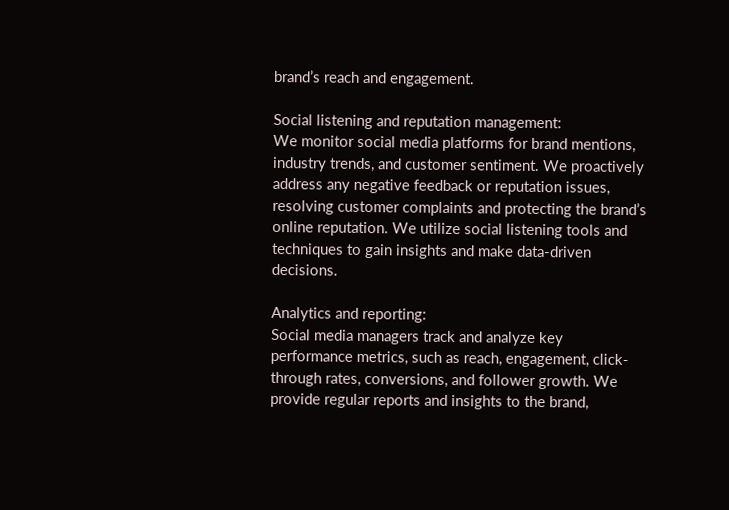brand’s reach and engagement.

Social listening and reputation management:
We monitor social media platforms for brand mentions, industry trends, and customer sentiment. We proactively address any negative feedback or reputation issues, resolving customer complaints and protecting the brand’s online reputation. We utilize social listening tools and techniques to gain insights and make data-driven decisions.

Analytics and reporting:
Social media managers track and analyze key performance metrics, such as reach, engagement, click-through rates, conversions, and follower growth. We provide regular reports and insights to the brand,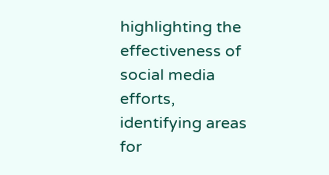highlighting the effectiveness of social media efforts, identifying areas for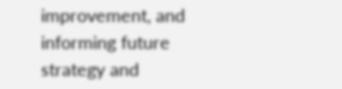improvement, and informing future strategy and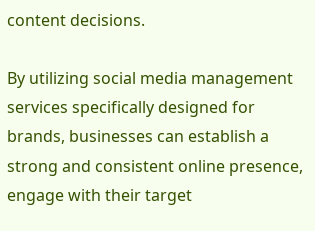content decisions.

By utilizing social media management services specifically designed for brands, businesses can establish a strong and consistent online presence, engage with their target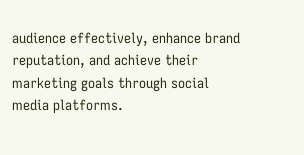audience effectively, enhance brand reputation, and achieve their marketing goals through social media platforms.